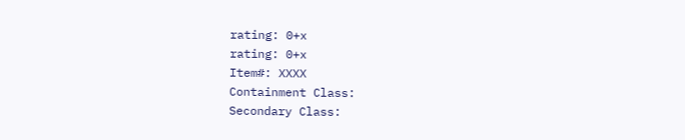rating: 0+x
rating: 0+x
Item#: XXXX
Containment Class:
Secondary Class: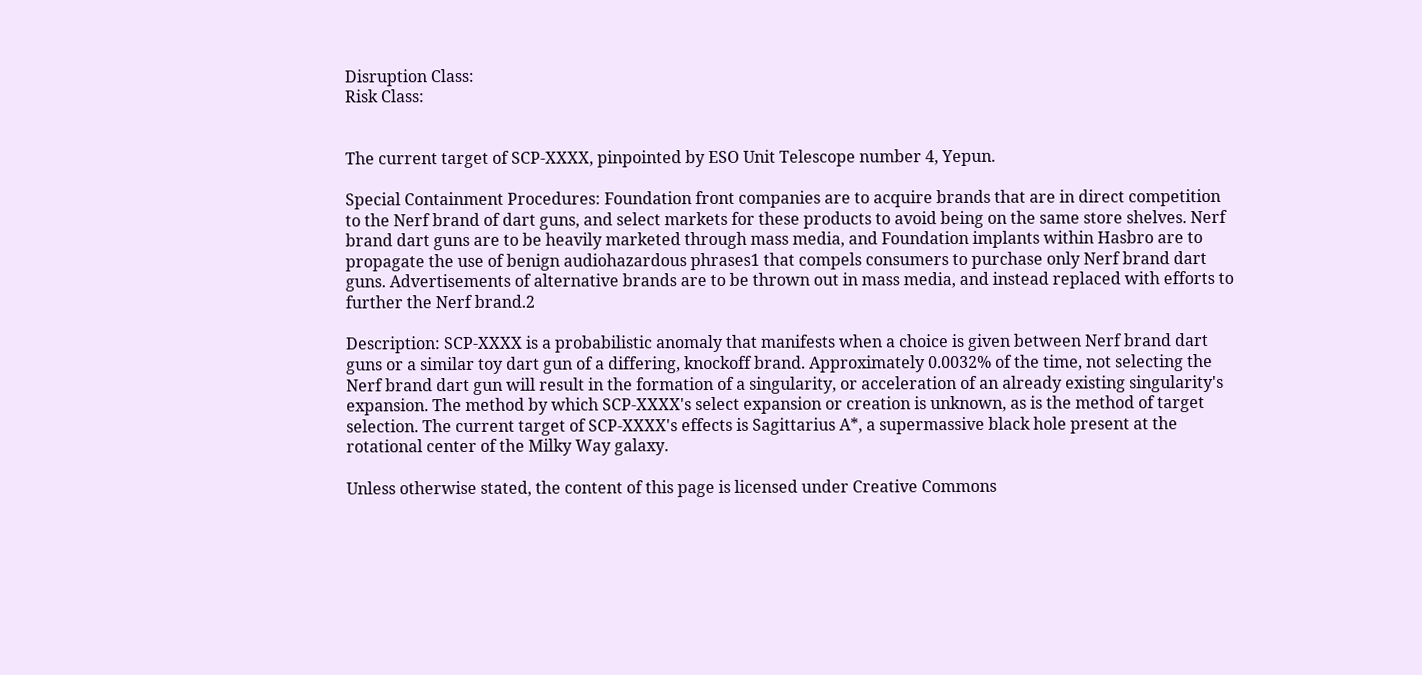Disruption Class:
Risk Class:


The current target of SCP-XXXX, pinpointed by ESO Unit Telescope number 4, Yepun.

Special Containment Procedures: Foundation front companies are to acquire brands that are in direct competition to the Nerf brand of dart guns, and select markets for these products to avoid being on the same store shelves. Nerf brand dart guns are to be heavily marketed through mass media, and Foundation implants within Hasbro are to propagate the use of benign audiohazardous phrases1 that compels consumers to purchase only Nerf brand dart guns. Advertisements of alternative brands are to be thrown out in mass media, and instead replaced with efforts to further the Nerf brand.2

Description: SCP-XXXX is a probabilistic anomaly that manifests when a choice is given between Nerf brand dart guns or a similar toy dart gun of a differing, knockoff brand. Approximately 0.0032% of the time, not selecting the Nerf brand dart gun will result in the formation of a singularity, or acceleration of an already existing singularity's expansion. The method by which SCP-XXXX's select expansion or creation is unknown, as is the method of target selection. The current target of SCP-XXXX's effects is Sagittarius A*, a supermassive black hole present at the rotational center of the Milky Way galaxy.

Unless otherwise stated, the content of this page is licensed under Creative Commons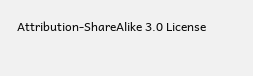Attribution-ShareAlike 3.0 License